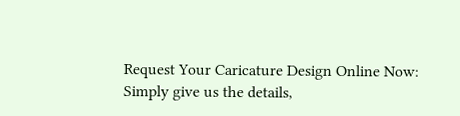Request Your Caricature Design Online Now:
Simply give us the details,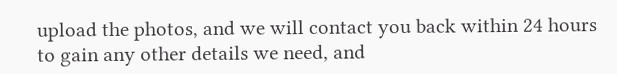upload the photos, and we will contact you back within 24 hours to gain any other details we need, and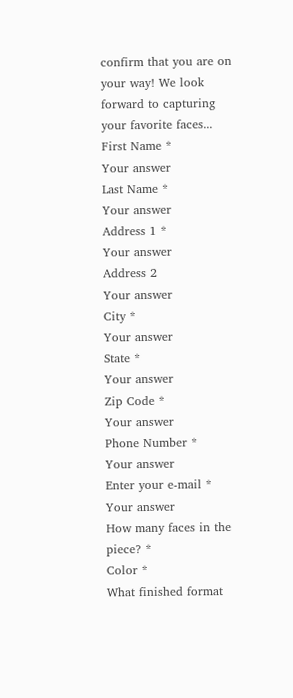confirm that you are on your way! We look forward to capturing your favorite faces...
First Name *
Your answer
Last Name *
Your answer
Address 1 *
Your answer
Address 2
Your answer
City *
Your answer
State *
Your answer
Zip Code *
Your answer
Phone Number *
Your answer
Enter your e-mail *
Your answer
How many faces in the piece? *
Color *
What finished format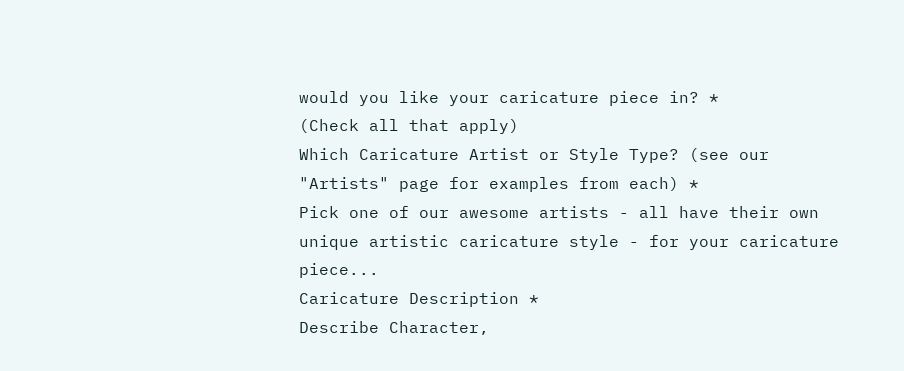would you like your caricature piece in? *
(Check all that apply)
Which Caricature Artist or Style Type? (see our "Artists" page for examples from each) *
Pick one of our awesome artists - all have their own unique artistic caricature style - for your caricature piece...
Caricature Description *
Describe Character,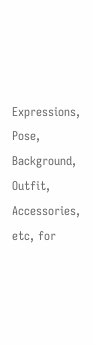Expressions, Pose, Background, Outfit, Accessories, etc, for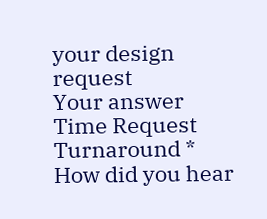your design request
Your answer
Time Request Turnaround *
How did you hear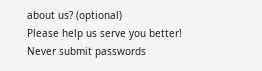about us? (optional)
Please help us serve you better!
Never submit passwords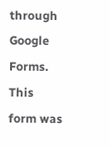through Google Forms.
This form was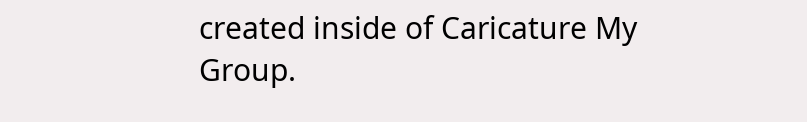created inside of Caricature My Group.